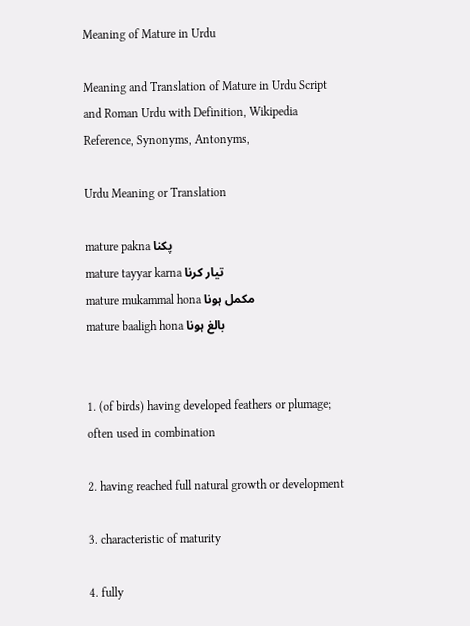Meaning of Mature in Urdu

Meaning and Translation of Mature in Urdu Script and Roman Urdu with Definition, Wikipedia Reference, Synonyms, Antonyms,

Urdu Meaning or Translation

mature pakna پکنا
mature tayyar karna تيار کرنا
mature mukammal hona مکمل ہونا
mature baaligh hona بالغ ہونا


1. (of birds) having developed feathers or plumage; often used in combination

2. having reached full natural growth or development

3. characteristic of maturity

4. fully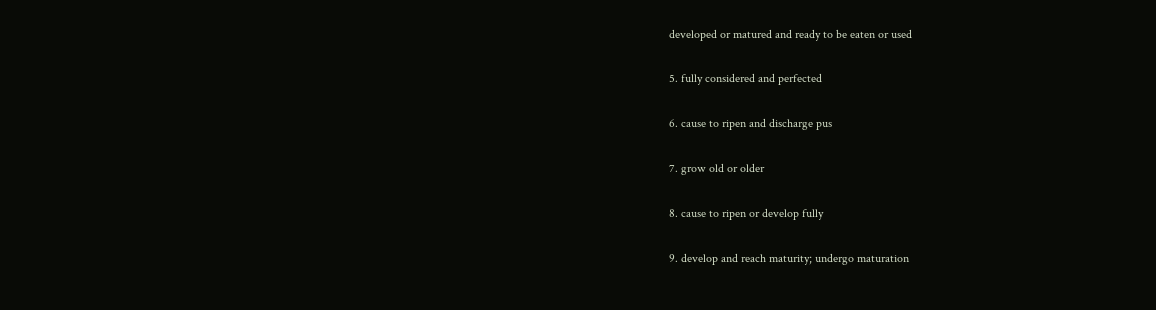developed or matured and ready to be eaten or used

5. fully considered and perfected

6. cause to ripen and discharge pus

7. grow old or older

8. cause to ripen or develop fully

9. develop and reach maturity; undergo maturation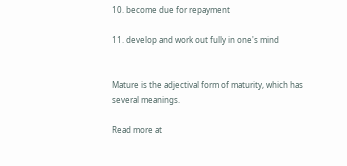10. become due for repayment

11. develop and work out fully in one's mind


Mature is the adjectival form of maturity, which has several meanings.

Read more at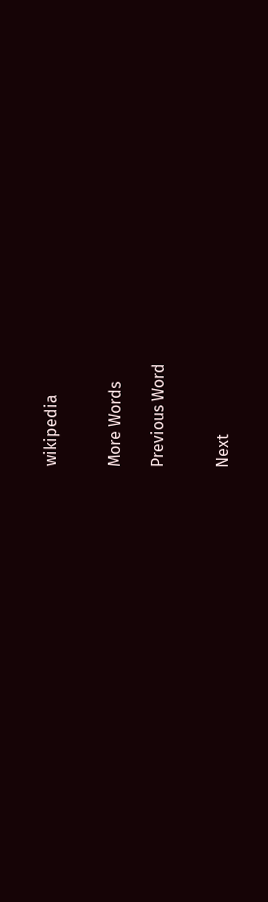wikipedia


More Words

Previous Word


Next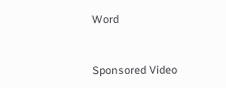Word


Sponsored Video